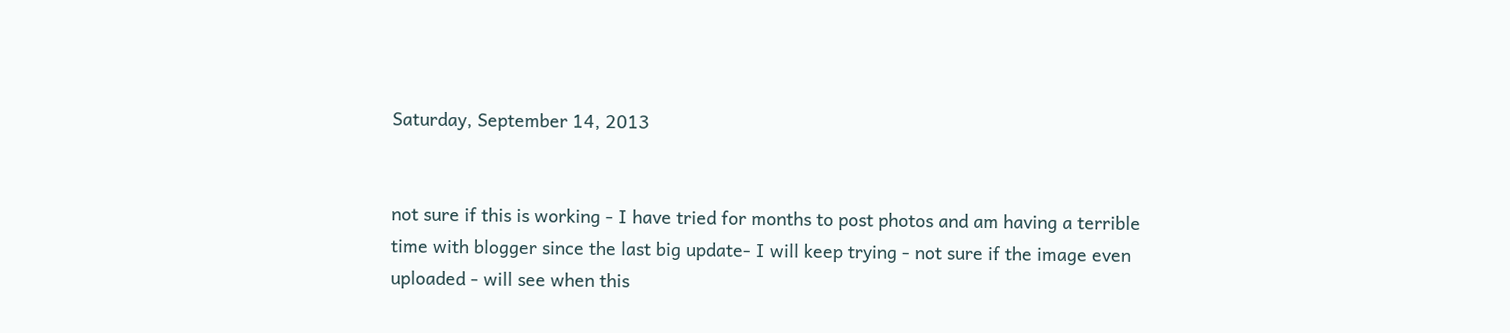Saturday, September 14, 2013


not sure if this is working - I have tried for months to post photos and am having a terrible time with blogger since the last big update- I will keep trying - not sure if the image even uploaded - will see when this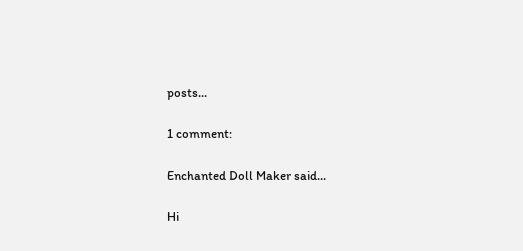posts...

1 comment:

Enchanted Doll Maker said...

Hi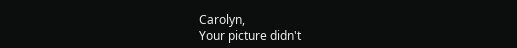Carolyn,
Your picture didn't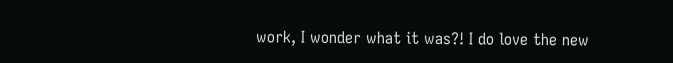work, I wonder what it was?! I do love the new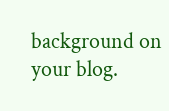background on your blog.